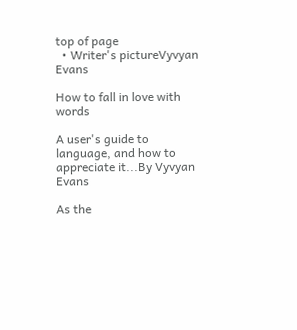top of page
  • Writer's pictureVyvyan Evans

How to fall in love with words

A user's guide to language, and how to appreciate it...By Vyvyan Evans

As the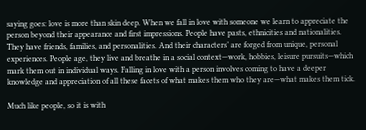saying goes: love is more than skin deep. When we fall in love with someone we learn to appreciate the person beyond their appearance and first impressions. People have pasts, ethnicities and nationalities. They have friends, families, and personalities. And their characters’ are forged from unique, personal experiences. People age, they live and breathe in a social context—work, hobbies, leisure pursuits—which mark them out in individual ways. Falling in love with a person involves coming to have a deeper knowledge and appreciation of all these facets of what makes them who they are—what makes them tick.

Much like people, so it is with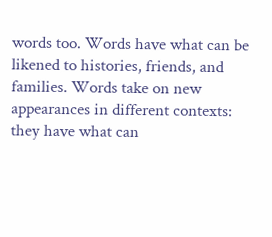words too. Words have what can be likened to histories, friends, and families. Words take on new appearances in different contexts: they have what can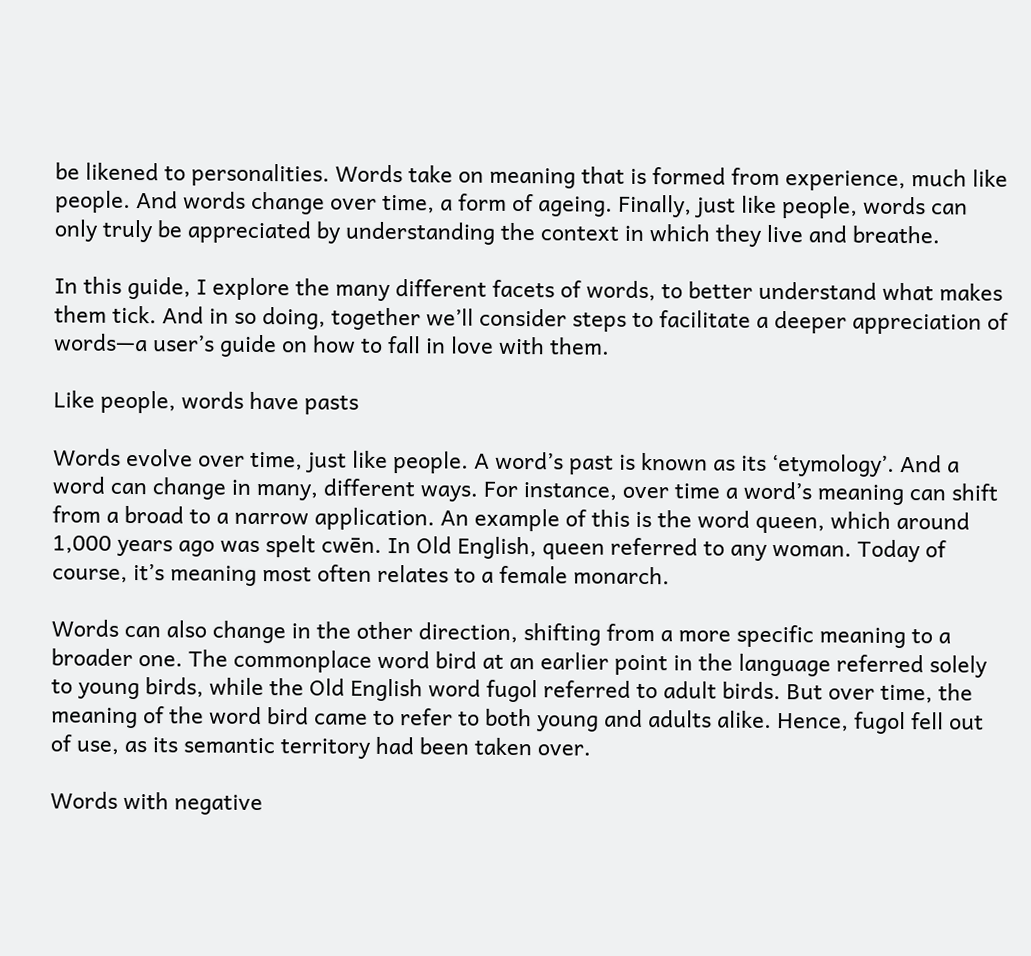be likened to personalities. Words take on meaning that is formed from experience, much like people. And words change over time, a form of ageing. Finally, just like people, words can only truly be appreciated by understanding the context in which they live and breathe.

In this guide, I explore the many different facets of words, to better understand what makes them tick. And in so doing, together we’ll consider steps to facilitate a deeper appreciation of words—a user’s guide on how to fall in love with them.

Like people, words have pasts

Words evolve over time, just like people. A word’s past is known as its ‘etymology’. And a word can change in many, different ways. For instance, over time a word’s meaning can shift from a broad to a narrow application. An example of this is the word queen, which around 1,000 years ago was spelt cwēn. In Old English, queen referred to any woman. Today of course, it’s meaning most often relates to a female monarch.

Words can also change in the other direction, shifting from a more specific meaning to a broader one. The commonplace word bird at an earlier point in the language referred solely to young birds, while the Old English word fugol referred to adult birds. But over time, the meaning of the word bird came to refer to both young and adults alike. Hence, fugol fell out of use, as its semantic territory had been taken over.

Words with negative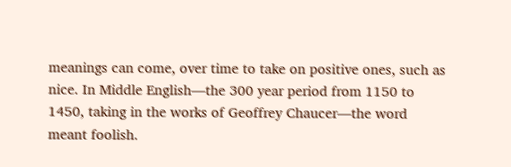meanings can come, over time to take on positive ones, such as nice. In Middle English—the 300 year period from 1150 to 1450, taking in the works of Geoffrey Chaucer—the word meant foolish.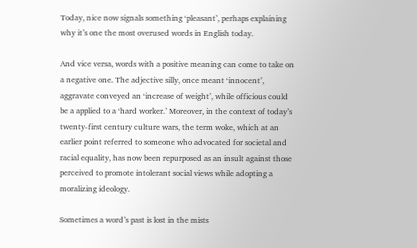Today, nice now signals something ‘pleasant’, perhaps explaining why it’s one the most overused words in English today.

And vice versa, words with a positive meaning can come to take on a negative one. The adjective silly, once meant ‘innocent’, aggravate conveyed an ‘increase of weight’, while officious could be a applied to a ‘hard worker.’ Moreover, in the context of today’s twenty-first century culture wars, the term woke, which at an earlier point referred to someone who advocated for societal and racial equality, has now been repurposed as an insult against those perceived to promote intolerant social views while adopting a moralizing ideology.

Sometimes a word’s past is lost in the mists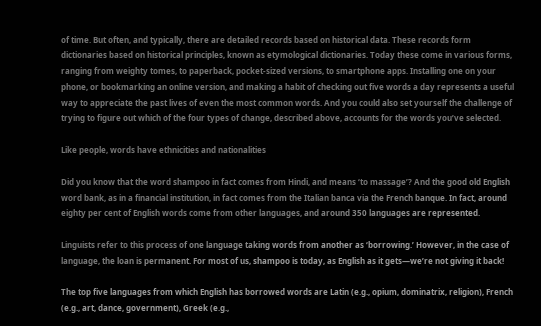of time. But often, and typically, there are detailed records based on historical data. These records form dictionaries based on historical principles, known as etymological dictionaries. Today these come in various forms, ranging from weighty tomes, to paperback, pocket-sized versions, to smartphone apps. Installing one on your phone, or bookmarking an online version, and making a habit of checking out five words a day represents a useful way to appreciate the past lives of even the most common words. And you could also set yourself the challenge of trying to figure out which of the four types of change, described above, accounts for the words you’ve selected.

Like people, words have ethnicities and nationalities

Did you know that the word shampoo in fact comes from Hindi, and means ‘to massage’? And the good old English word bank, as in a financial institution, in fact comes from the Italian banca via the French banque. In fact, around eighty per cent of English words come from other languages, and around 350 languages are represented.

Linguists refer to this process of one language taking words from another as ‘borrowing.’ However, in the case of language, the loan is permanent. For most of us, shampoo is today, as English as it gets—we’re not giving it back!

The top five languages from which English has borrowed words are Latin (e.g., opium, dominatrix, religion), French (e.g., art, dance, government), Greek (e.g.,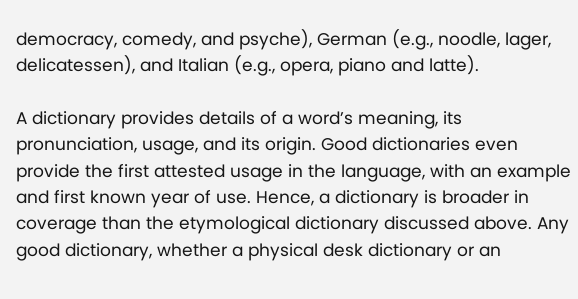democracy, comedy, and psyche), German (e.g., noodle, lager, delicatessen), and Italian (e.g., opera, piano and latte).

A dictionary provides details of a word’s meaning, its pronunciation, usage, and its origin. Good dictionaries even provide the first attested usage in the language, with an example and first known year of use. Hence, a dictionary is broader in coverage than the etymological dictionary discussed above. Any good dictionary, whether a physical desk dictionary or an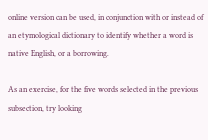online version can be used, in conjunction with or instead of an etymological dictionary to identify whether a word is native English, or a borrowing.

As an exercise, for the five words selected in the previous subsection, try looking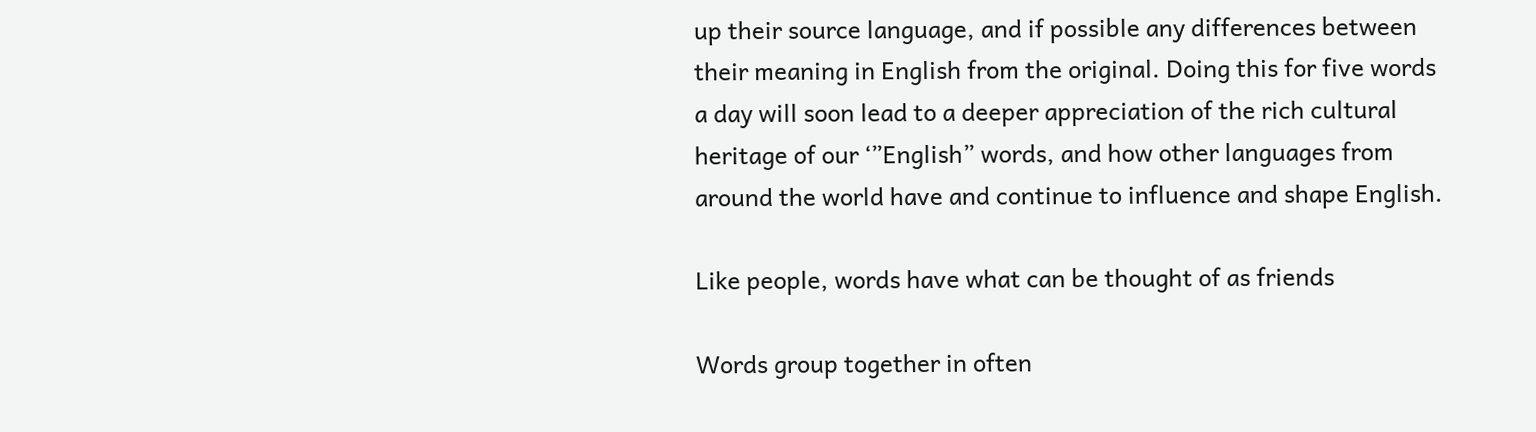up their source language, and if possible any differences between their meaning in English from the original. Doing this for five words a day will soon lead to a deeper appreciation of the rich cultural heritage of our ‘”English” words, and how other languages from around the world have and continue to influence and shape English.

Like people, words have what can be thought of as friends

Words group together in often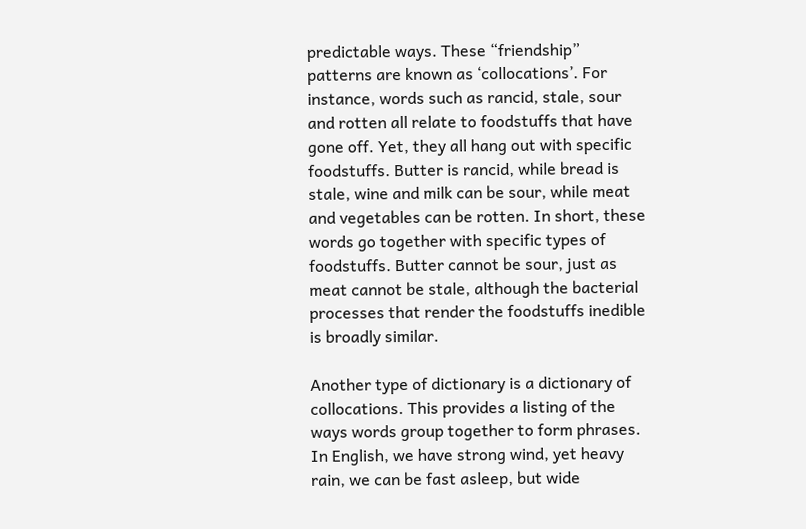predictable ways. These “friendship” patterns are known as ‘collocations’. For instance, words such as rancid, stale, sour and rotten all relate to foodstuffs that have gone off. Yet, they all hang out with specific foodstuffs. Butter is rancid, while bread is stale, wine and milk can be sour, while meat and vegetables can be rotten. In short, these words go together with specific types of foodstuffs. Butter cannot be sour, just as meat cannot be stale, although the bacterial processes that render the foodstuffs inedible is broadly similar.

Another type of dictionary is a dictionary of collocations. This provides a listing of the ways words group together to form phrases. In English, we have strong wind, yet heavy rain, we can be fast asleep, but wide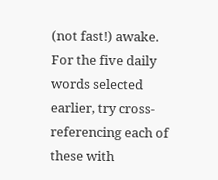(not fast!) awake. For the five daily words selected earlier, try cross-referencing each of these with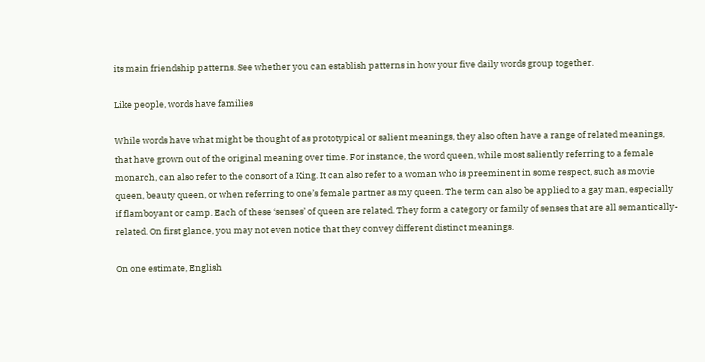its main friendship patterns. See whether you can establish patterns in how your five daily words group together.

Like people, words have families

While words have what might be thought of as prototypical or salient meanings, they also often have a range of related meanings, that have grown out of the original meaning over time. For instance, the word queen, while most saliently referring to a female monarch, can also refer to the consort of a King. It can also refer to a woman who is preeminent in some respect, such as movie queen, beauty queen, or when referring to one’s female partner as my queen. The term can also be applied to a gay man, especially if flamboyant or camp. Each of these ‘senses’ of queen are related. They form a category or family of senses that are all semantically-related. On first glance, you may not even notice that they convey different distinct meanings.

On one estimate, English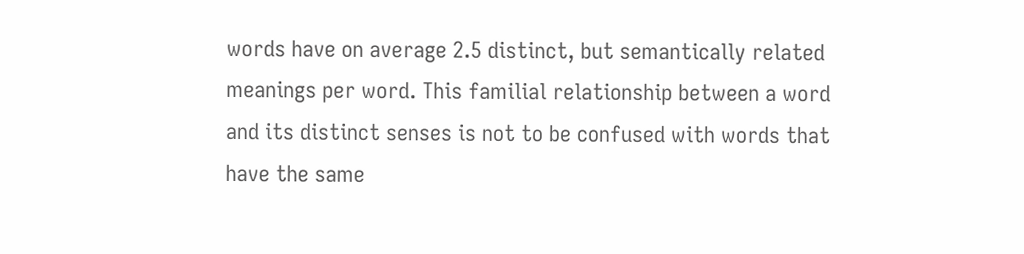words have on average 2.5 distinct, but semantically related meanings per word. This familial relationship between a word and its distinct senses is not to be confused with words that have the same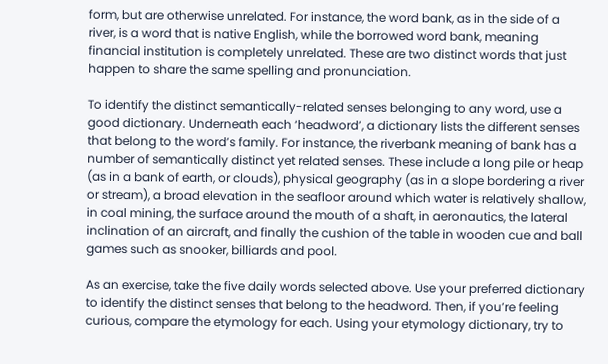form, but are otherwise unrelated. For instance, the word bank, as in the side of a river, is a word that is native English, while the borrowed word bank, meaning financial institution is completely unrelated. These are two distinct words that just happen to share the same spelling and pronunciation.

To identify the distinct semantically-related senses belonging to any word, use a good dictionary. Underneath each ‘headword’, a dictionary lists the different senses that belong to the word’s family. For instance, the riverbank meaning of bank has a number of semantically distinct yet related senses. These include a long pile or heap (as in a bank of earth, or clouds), physical geography (as in a slope bordering a river or stream), a broad elevation in the seafloor around which water is relatively shallow, in coal mining, the surface around the mouth of a shaft, in aeronautics, the lateral inclination of an aircraft, and finally the cushion of the table in wooden cue and ball games such as snooker, billiards and pool.

As an exercise, take the five daily words selected above. Use your preferred dictionary to identify the distinct senses that belong to the headword. Then, if you’re feeling curious, compare the etymology for each. Using your etymology dictionary, try to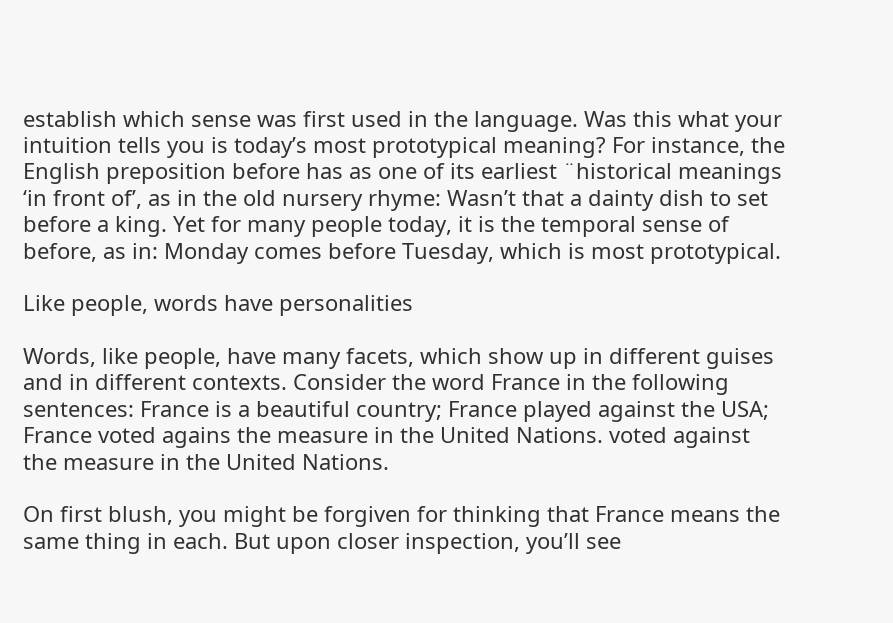establish which sense was first used in the language. Was this what your intuition tells you is today’s most prototypical meaning? For instance, the English preposition before has as one of its earliest ¨historical meanings ‘in front of’, as in the old nursery rhyme: Wasn’t that a dainty dish to set before a king. Yet for many people today, it is the temporal sense of before, as in: Monday comes before Tuesday, which is most prototypical.

Like people, words have personalities

Words, like people, have many facets, which show up in different guises and in different contexts. Consider the word France in the following sentences: France is a beautiful country; France played against the USA; France voted agains the measure in the United Nations. voted against the measure in the United Nations.

On first blush, you might be forgiven for thinking that France means the same thing in each. But upon closer inspection, you’ll see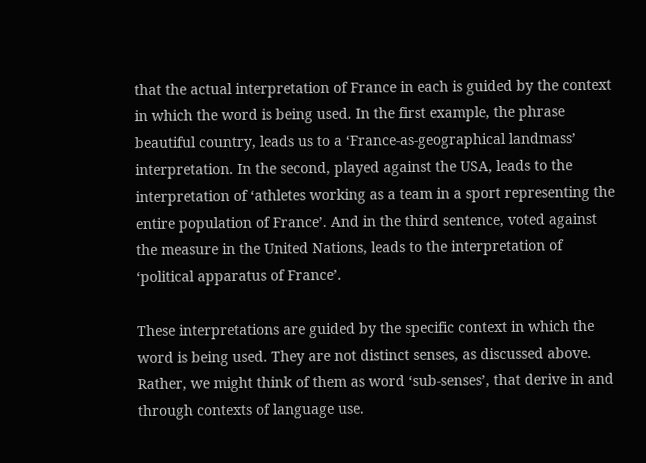that the actual interpretation of France in each is guided by the context in which the word is being used. In the first example, the phrase beautiful country, leads us to a ‘France-as-geographical landmass’ interpretation. In the second, played against the USA, leads to the interpretation of ‘athletes working as a team in a sport representing the entire population of France’. And in the third sentence, voted against the measure in the United Nations, leads to the interpretation of ‘political apparatus of France’.

These interpretations are guided by the specific context in which the word is being used. They are not distinct senses, as discussed above. Rather, we might think of them as word ‘sub-senses’, that derive in and through contexts of language use.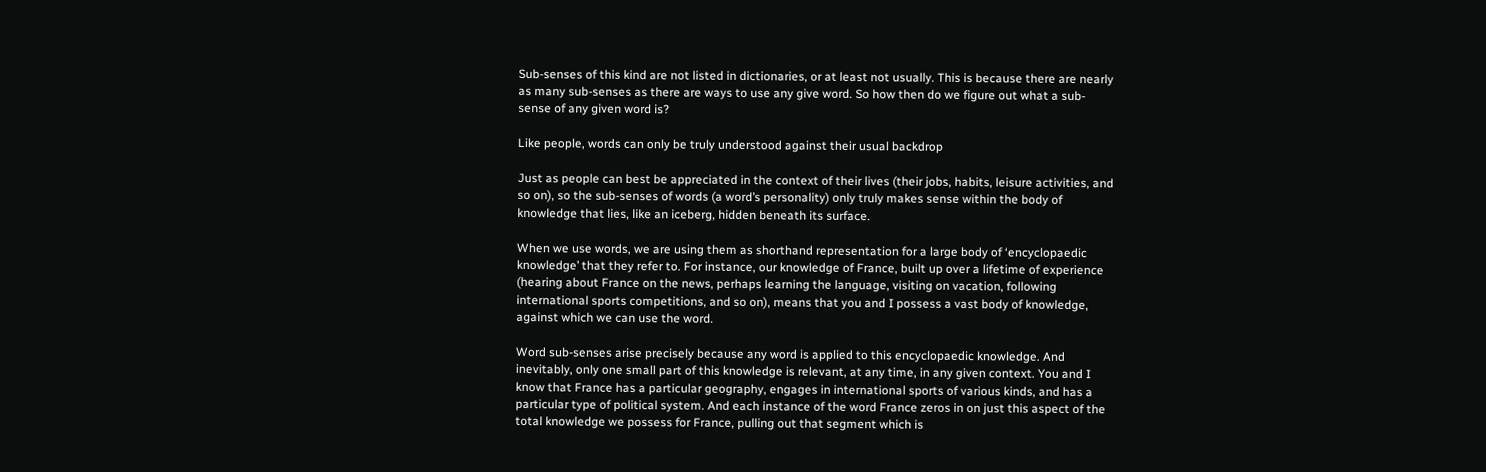Sub-senses of this kind are not listed in dictionaries, or at least not usually. This is because there are nearly as many sub-senses as there are ways to use any give word. So how then do we figure out what a sub-sense of any given word is?

Like people, words can only be truly understood against their usual backdrop

Just as people can best be appreciated in the context of their lives (their jobs, habits, leisure activities, and so on), so the sub-senses of words (a word’s personality) only truly makes sense within the body of knowledge that lies, like an iceberg, hidden beneath its surface.

When we use words, we are using them as shorthand representation for a large body of ‘encyclopaedic knowledge’ that they refer to. For instance, our knowledge of France, built up over a lifetime of experience (hearing about France on the news, perhaps learning the language, visiting on vacation, following international sports competitions, and so on), means that you and I possess a vast body of knowledge, against which we can use the word.

Word sub-senses arise precisely because any word is applied to this encyclopaedic knowledge. And inevitably, only one small part of this knowledge is relevant, at any time, in any given context. You and I know that France has a particular geography, engages in international sports of various kinds, and has a particular type of political system. And each instance of the word France zeros in on just this aspect of the total knowledge we possess for France, pulling out that segment which is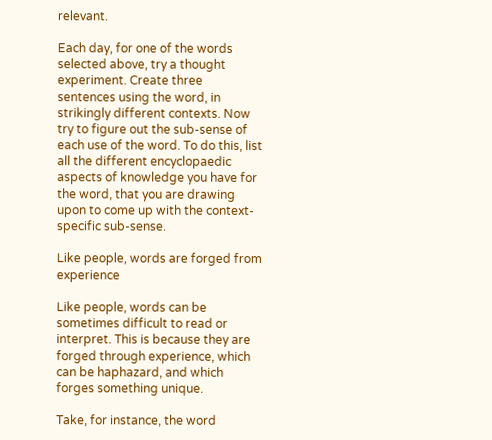relevant.

Each day, for one of the words selected above, try a thought experiment. Create three sentences using the word, in strikingly different contexts. Now try to figure out the sub-sense of each use of the word. To do this, list all the different encyclopaedic aspects of knowledge you have for the word, that you are drawing upon to come up with the context-specific sub-sense.

Like people, words are forged from experience

Like people, words can be sometimes difficult to read or interpret. This is because they are forged through experience, which can be haphazard, and which forges something unique.

Take, for instance, the word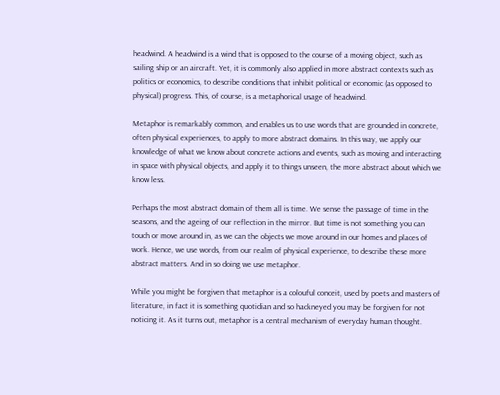headwind. A headwind is a wind that is opposed to the course of a moving object, such as sailing ship or an aircraft. Yet, it is commonly also applied in more abstract contexts such as politics or economics, to describe conditions that inhibit political or economic (as opposed to physical) progress. This, of course, is a metaphorical usage of headwind.

Metaphor is remarkably common, and enables us to use words that are grounded in concrete, often physical experiences, to apply to more abstract domains. In this way, we apply our knowledge of what we know about concrete actions and events, such as moving and interacting in space with physical objects, and apply it to things unseen, the more abstract about which we know less.

Perhaps the most abstract domain of them all is time. We sense the passage of time in the seasons, and the ageing of our reflection in the mirror. But time is not something you can touch or move around in, as we can the objects we move around in our homes and places of work. Hence, we use words, from our realm of physical experience, to describe these more abstract matters. And in so doing we use metaphor.

While you might be forgiven that metaphor is a colouful conceit, used by poets and masters of literature, in fact it is something quotidian and so hackneyed you may be forgiven for not noticing it. As it turns out, metaphor is a central mechanism of everyday human thought.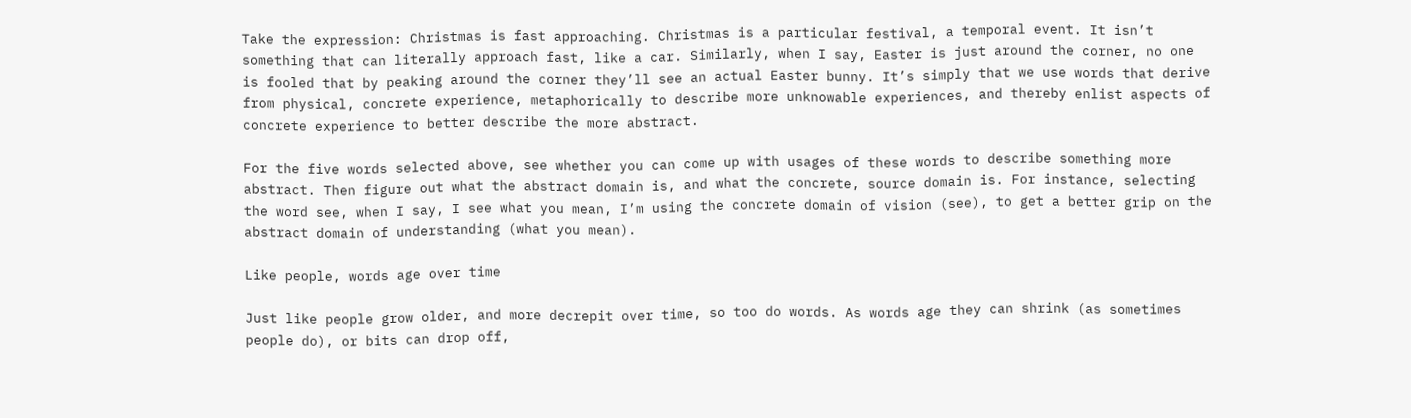Take the expression: Christmas is fast approaching. Christmas is a particular festival, a temporal event. It isn’t something that can literally approach fast, like a car. Similarly, when I say, Easter is just around the corner, no one is fooled that by peaking around the corner they’ll see an actual Easter bunny. It’s simply that we use words that derive from physical, concrete experience, metaphorically to describe more unknowable experiences, and thereby enlist aspects of concrete experience to better describe the more abstract.

For the five words selected above, see whether you can come up with usages of these words to describe something more abstract. Then figure out what the abstract domain is, and what the concrete, source domain is. For instance, selecting the word see, when I say, I see what you mean, I’m using the concrete domain of vision (see), to get a better grip on the abstract domain of understanding (what you mean).

Like people, words age over time

Just like people grow older, and more decrepit over time, so too do words. As words age they can shrink (as sometimes people do), or bits can drop off,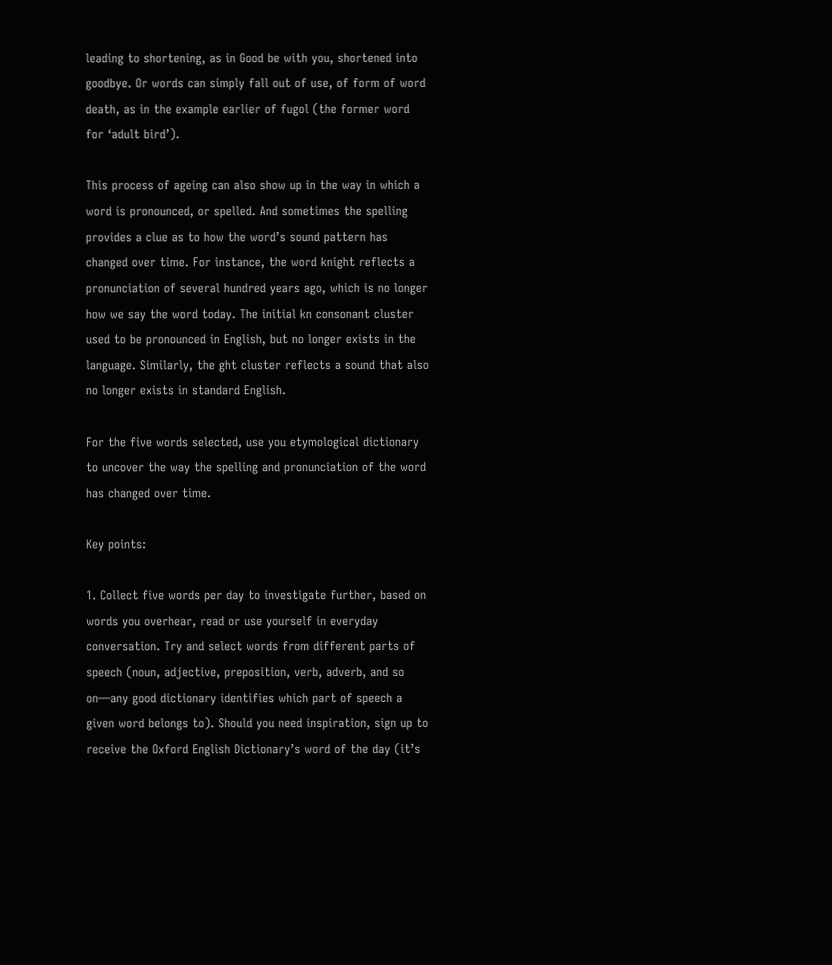leading to shortening, as in Good be with you, shortened into goodbye. Or words can simply fall out of use, of form of word death, as in the example earlier of fugol (the former word for ‘adult bird’).

This process of ageing can also show up in the way in which a word is pronounced, or spelled. And sometimes the spelling provides a clue as to how the word’s sound pattern has changed over time. For instance, the word knight reflects a pronunciation of several hundred years ago, which is no longer how we say the word today. The initial kn consonant cluster used to be pronounced in English, but no longer exists in the language. Similarly, the ght cluster reflects a sound that also no longer exists in standard English.

For the five words selected, use you etymological dictionary to uncover the way the spelling and pronunciation of the word has changed over time.

Key points:

1. Collect five words per day to investigate further, based on words you overhear, read or use yourself in everyday conversation. Try and select words from different parts of speech (noun, adjective, preposition, verb, adverb, and so on—any good dictionary identifies which part of speech a given word belongs to). Should you need inspiration, sign up to receive the Oxford English Dictionary’s word of the day (it’s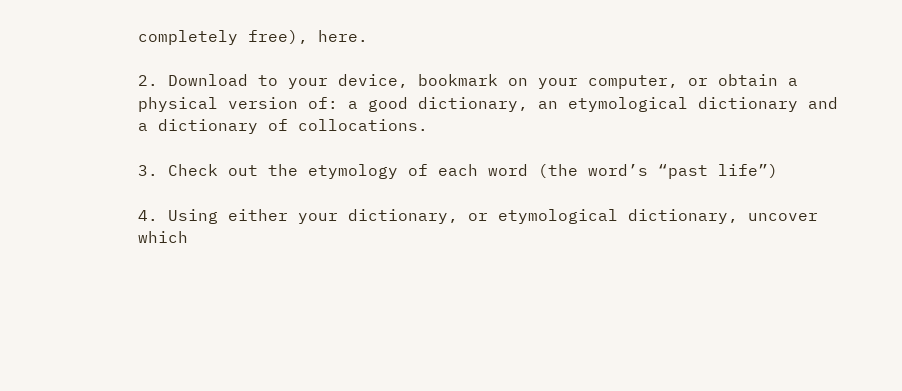completely free), here.

2. Download to your device, bookmark on your computer, or obtain a physical version of: a good dictionary, an etymological dictionary and a dictionary of collocations.

3. Check out the etymology of each word (the word’s “past life”)

4. Using either your dictionary, or etymological dictionary, uncover which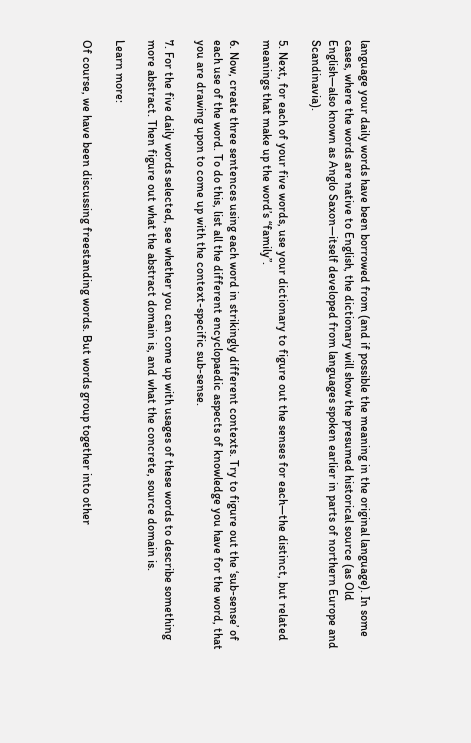language your daily words have been borrowed from (and if possible the meaning in the original language). In some cases, where the words are native to English, the dictionary will show the presumed historical source (as Old English—also known as Anglo Saxon—itself developed from languages spoken earlier in parts of northern Europe and Scandinavia).

5. Next, for each of your five words, use your dictionary to figure out the senses for each—the distinct, but related meanings that make up the word’s “family”.

6. Now, create three sentences using each word in strikingly different contexts. Try to figure out the ‘sub-sense’ of each use of the word. To do this, list all the different encyclopaedic aspects of knowledge you have for the word, that you are drawing upon to come up with the context-specific sub-sense.

7. For the five daily words selected, see whether you can come up with usages of these words to describe something more abstract. Then figure out what the abstract domain is, and what the concrete, source domain is.

Learn more:

Of course, we have been discussing freestanding words. But words group together into other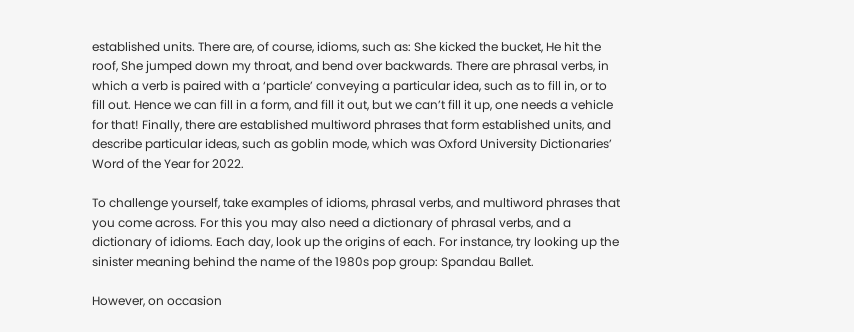established units. There are, of course, idioms, such as: She kicked the bucket, He hit the roof, She jumped down my throat, and bend over backwards. There are phrasal verbs, in which a verb is paired with a ‘particle’ conveying a particular idea, such as to fill in, or to fill out. Hence we can fill in a form, and fill it out, but we can’t fill it up, one needs a vehicle for that! Finally, there are established multiword phrases that form established units, and describe particular ideas, such as goblin mode, which was Oxford University Dictionaries’ Word of the Year for 2022.

To challenge yourself, take examples of idioms, phrasal verbs, and multiword phrases that you come across. For this you may also need a dictionary of phrasal verbs, and a dictionary of idioms. Each day, look up the origins of each. For instance, try looking up the sinister meaning behind the name of the 1980s pop group: Spandau Ballet.

However, on occasion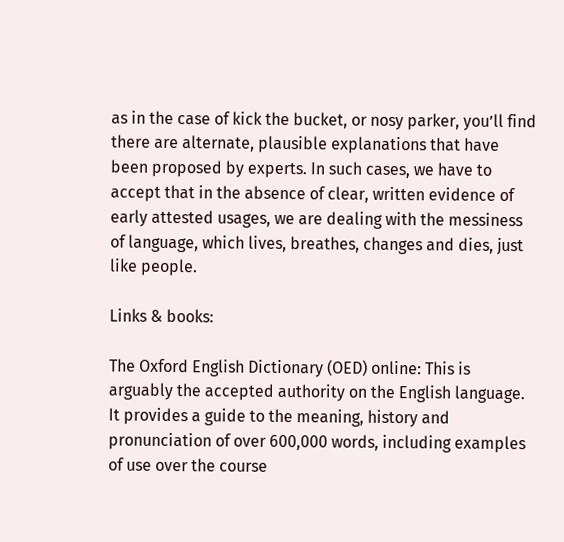as in the case of kick the bucket, or nosy parker, you’ll find there are alternate, plausible explanations that have been proposed by experts. In such cases, we have to accept that in the absence of clear, written evidence of early attested usages, we are dealing with the messiness of language, which lives, breathes, changes and dies, just like people.

Links & books:

The Oxford English Dictionary (OED) online: This is arguably the accepted authority on the English language. It provides a guide to the meaning, history and pronunciation of over 600,000 words, including examples of use over the course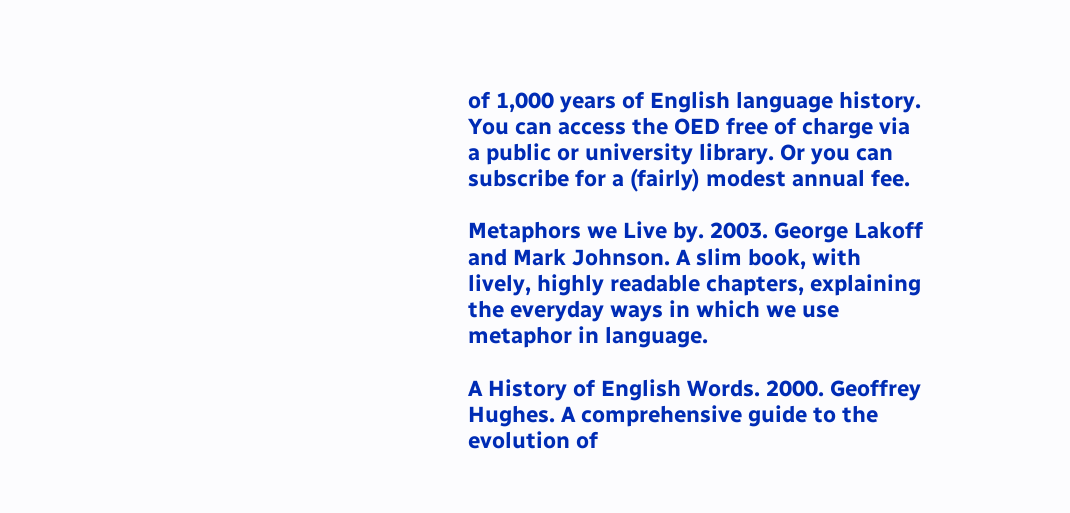of 1,000 years of English language history. You can access the OED free of charge via a public or university library. Or you can subscribe for a (fairly) modest annual fee.

Metaphors we Live by. 2003. George Lakoff and Mark Johnson. A slim book, with lively, highly readable chapters, explaining the everyday ways in which we use metaphor in language.

A History of English Words. 2000. Geoffrey Hughes. A comprehensive guide to the evolution of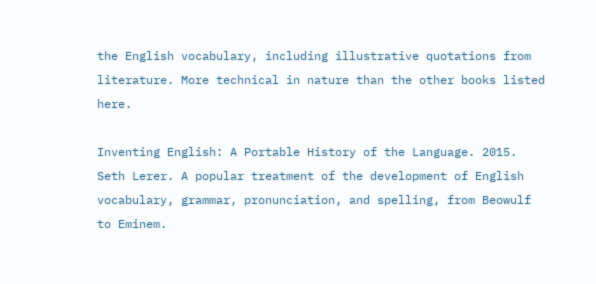the English vocabulary, including illustrative quotations from literature. More technical in nature than the other books listed here.

Inventing English: A Portable History of the Language. 2015. Seth Lerer. A popular treatment of the development of English vocabulary, grammar, pronunciation, and spelling, from Beowulf to Eminem.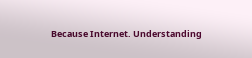Because Internet. Understanding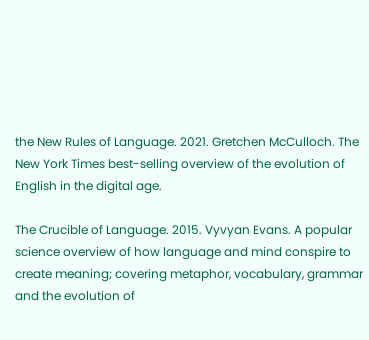the New Rules of Language. 2021. Gretchen McCulloch. The New York Times best-selling overview of the evolution of English in the digital age.

The Crucible of Language. 2015. Vyvyan Evans. A popular science overview of how language and mind conspire to create meaning; covering metaphor, vocabulary, grammar and the evolution of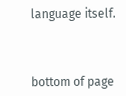language itself.



bottom of page